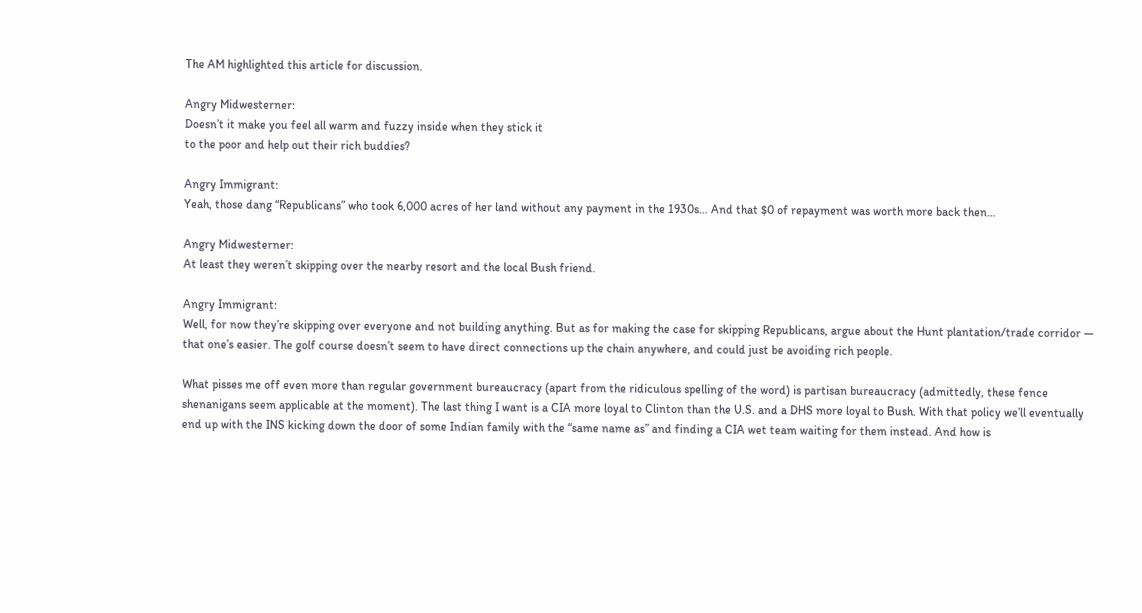The AM highlighted this article for discussion.

Angry Midwesterner:
Doesn’t it make you feel all warm and fuzzy inside when they stick it
to the poor and help out their rich buddies?

Angry Immigrant:
Yeah, those dang “Republicans” who took 6,000 acres of her land without any payment in the 1930s… And that $0 of repayment was worth more back then…

Angry Midwesterner:
At least they weren’t skipping over the nearby resort and the local Bush friend.

Angry Immigrant:
Well, for now they’re skipping over everyone and not building anything. But as for making the case for skipping Republicans, argue about the Hunt plantation/trade corridor — that one’s easier. The golf course doesn’t seem to have direct connections up the chain anywhere, and could just be avoiding rich people.

What pisses me off even more than regular government bureaucracy (apart from the ridiculous spelling of the word) is partisan bureaucracy (admittedly, these fence shenanigans seem applicable at the moment). The last thing I want is a CIA more loyal to Clinton than the U.S. and a DHS more loyal to Bush. With that policy we’ll eventually end up with the INS kicking down the door of some Indian family with the “same name as” and finding a CIA wet team waiting for them instead. And how is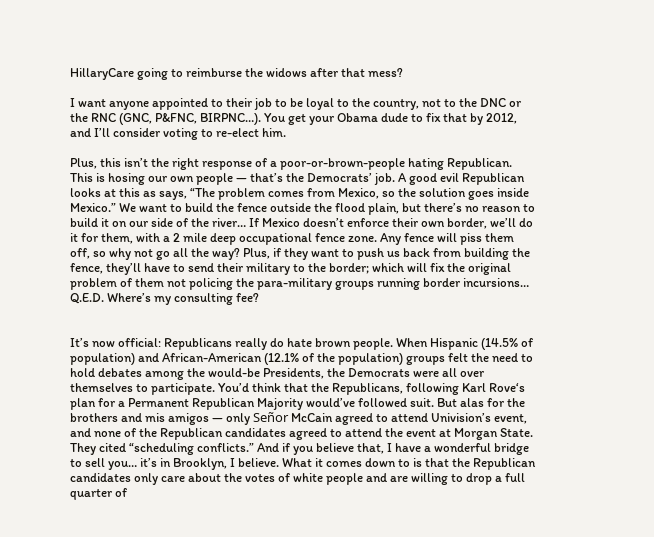HillaryCare going to reimburse the widows after that mess?

I want anyone appointed to their job to be loyal to the country, not to the DNC or the RNC (GNC, P&FNC, BIRPNC…). You get your Obama dude to fix that by 2012, and I’ll consider voting to re-elect him.

Plus, this isn’t the right response of a poor-or-brown-people hating Republican. This is hosing our own people — that’s the Democrats’ job. A good evil Republican looks at this as says, “The problem comes from Mexico, so the solution goes inside Mexico.” We want to build the fence outside the flood plain, but there’s no reason to build it on our side of the river… If Mexico doesn’t enforce their own border, we’ll do it for them, with a 2 mile deep occupational fence zone. Any fence will piss them off, so why not go all the way? Plus, if they want to push us back from building the fence, they’ll have to send their military to the border; which will fix the original problem of them not policing the para-military groups running border incursions… Q.E.D. Where’s my consulting fee?


It’s now official: Republicans really do hate brown people. When Hispanic (14.5% of population) and African-American (12.1% of the population) groups felt the need to hold debates among the would-be Presidents, the Democrats were all over themselves to participate. You’d think that the Republicans, following Karl Rove‘s plan for a Permanent Republican Majority would’ve followed suit. But alas for the brothers and mis amigos — only Señor McCain agreed to attend Univision’s event, and none of the Republican candidates agreed to attend the event at Morgan State. They cited “scheduling conflicts.” And if you believe that, I have a wonderful bridge to sell you… it’s in Brooklyn, I believe. What it comes down to is that the Republican candidates only care about the votes of white people and are willing to drop a full quarter of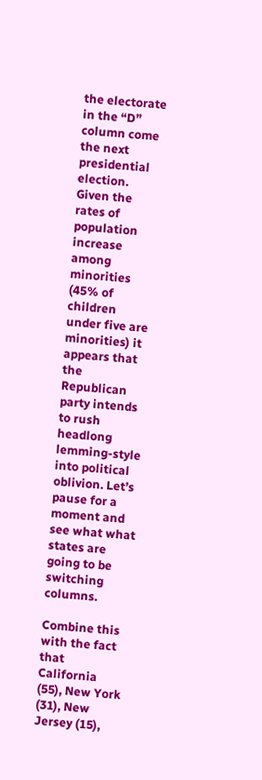the electorate in the “D” column come the next presidential election. Given the rates of population increase among minorities (45% of children under five are minorities) it appears that the Republican party intends to rush headlong lemming-style into political oblivion. Let’s pause for a moment and see what what states are going to be switching columns.

Combine this with the fact that California (55), New York (31), New Jersey (15),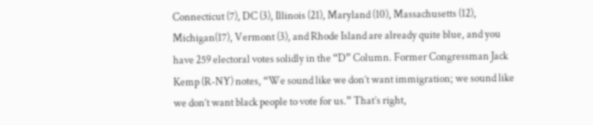Connecticut (7), DC (3), Illinois (21), Maryland (10), Massachusetts (12), Michigan(17), Vermont (3), and Rhode Island are already quite blue, and you have 259 electoral votes solidly in the “D” Column. Former Congressman Jack Kemp (R-NY) notes, “We sound like we don’t want immigration; we sound like we don’t want black people to vote for us.” That’s right,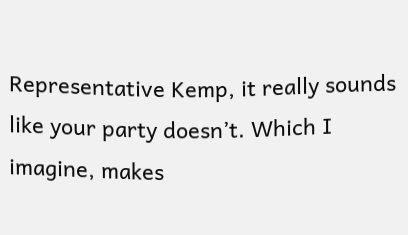Representative Kemp, it really sounds like your party doesn’t. Which I imagine, makes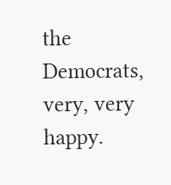the Democrats, very, very happy.